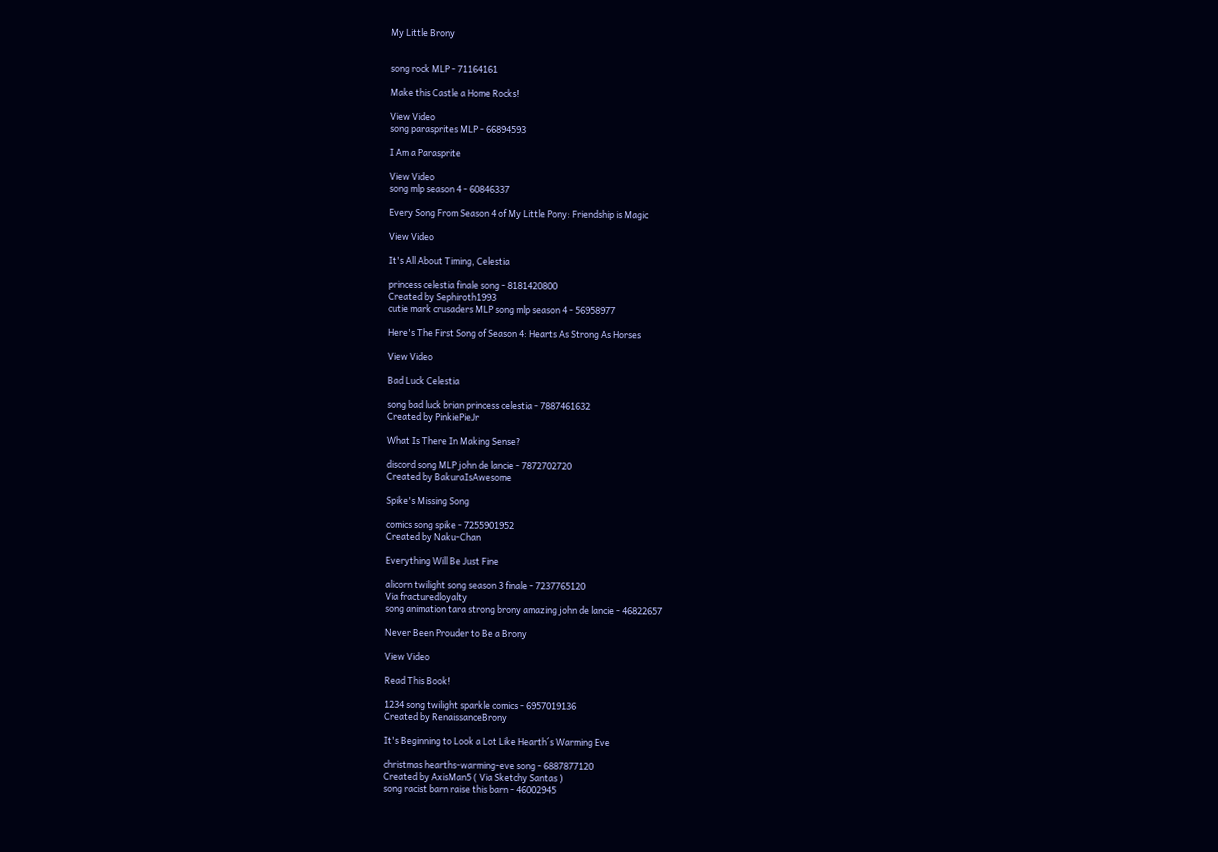My Little Brony


song rock MLP - 71164161

Make this Castle a Home Rocks!

View Video
song parasprites MLP - 66894593

I Am a Parasprite

View Video
song mlp season 4 - 60846337

Every Song From Season 4 of My Little Pony: Friendship is Magic

View Video

It's All About Timing, Celestia

princess celestia finale song - 8181420800
Created by Sephiroth1993
cutie mark crusaders MLP song mlp season 4 - 56958977

Here's The First Song of Season 4: Hearts As Strong As Horses

View Video

Bad Luck Celestia

song bad luck brian princess celestia - 7887461632
Created by PinkiePieJr

What Is There In Making Sense?

discord song MLP john de lancie - 7872702720
Created by BakuraIsAwesome

Spike's Missing Song

comics song spike - 7255901952
Created by Naku-Chan

Everything Will Be Just Fine

alicorn twilight song season 3 finale - 7237765120
Via fracturedloyalty
song animation tara strong brony amazing john de lancie - 46822657

Never Been Prouder to Be a Brony

View Video

Read This Book!

1234 song twilight sparkle comics - 6957019136
Created by RenaissanceBrony

It's Beginning to Look a Lot Like Hearth´s Warming Eve

christmas hearths-warming-eve song - 6887877120
Created by AxisMan5 ( Via Sketchy Santas )
song racist barn raise this barn - 46002945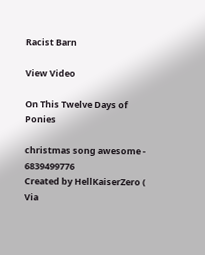Racist Barn

View Video

On This Twelve Days of Ponies

christmas song awesome - 6839499776
Created by HellKaiserZero ( Via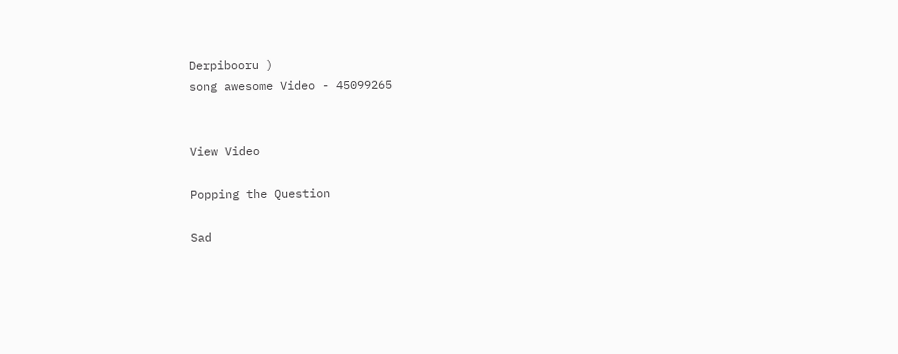Derpibooru )
song awesome Video - 45099265


View Video

Popping the Question

Sad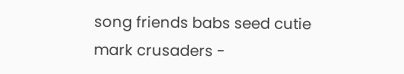song friends babs seed cutie mark crusaders -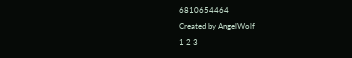6810654464
Created by AngelWolf
1 2 3